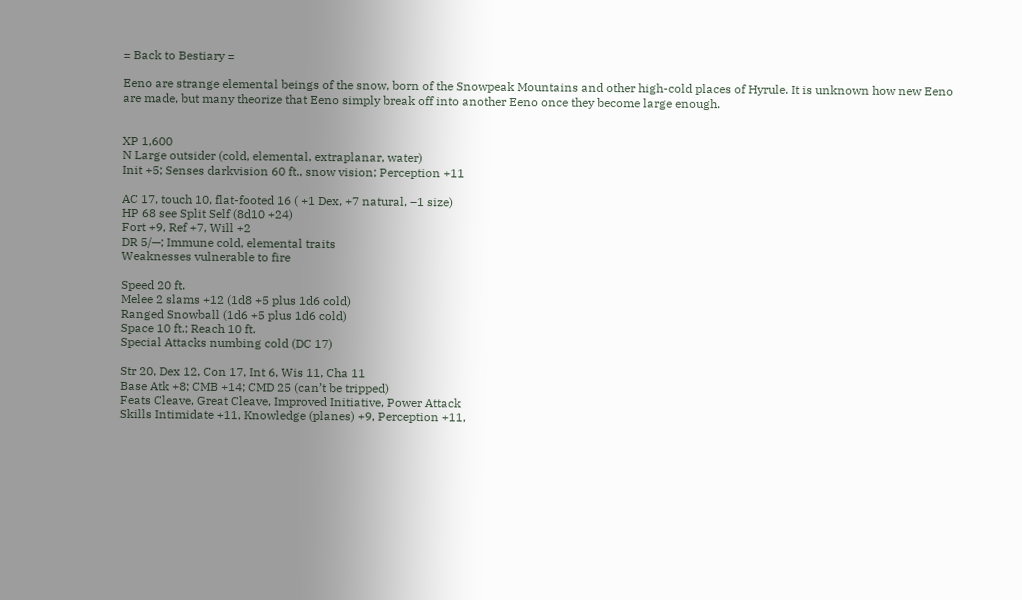= Back to Bestiary =

Eeno are strange elemental beings of the snow, born of the Snowpeak Mountains and other high-cold places of Hyrule. It is unknown how new Eeno are made, but many theorize that Eeno simply break off into another Eeno once they become large enough.


XP 1,600
N Large outsider (cold, elemental, extraplanar, water)
Init +5; Senses darkvision 60 ft., snow vision; Perception +11

AC 17, touch 10, flat-footed 16 ( +1 Dex, +7 natural, –1 size)
HP 68 see Split Self (8d10 +24)
Fort +9, Ref +7, Will +2
DR 5/—; Immune cold, elemental traits
Weaknesses vulnerable to fire

Speed 20 ft.
Melee 2 slams +12 (1d8 +5 plus 1d6 cold)
Ranged Snowball (1d6 +5 plus 1d6 cold)
Space 10 ft.; Reach 10 ft.
Special Attacks numbing cold (DC 17)

Str 20, Dex 12, Con 17, Int 6, Wis 11, Cha 11
Base Atk +8; CMB +14; CMD 25 (can’t be tripped)
Feats Cleave, Great Cleave, Improved Initiative, Power Attack
Skills Intimidate +11, Knowledge (planes) +9, Perception +11,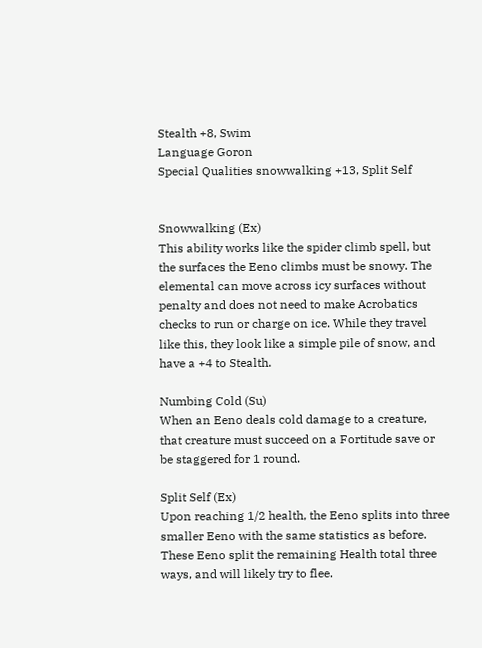Stealth +8, Swim
Language Goron
Special Qualities snowwalking +13, Split Self


Snowwalking (Ex)
This ability works like the spider climb spell, but the surfaces the Eeno climbs must be snowy. The elemental can move across icy surfaces without penalty and does not need to make Acrobatics checks to run or charge on ice. While they travel like this, they look like a simple pile of snow, and have a +4 to Stealth.

Numbing Cold (Su)
When an Eeno deals cold damage to a creature, that creature must succeed on a Fortitude save or be staggered for 1 round.

Split Self (Ex)
Upon reaching 1/2 health, the Eeno splits into three smaller Eeno with the same statistics as before. These Eeno split the remaining Health total three ways, and will likely try to flee.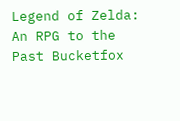Legend of Zelda: An RPG to the Past Bucketfox